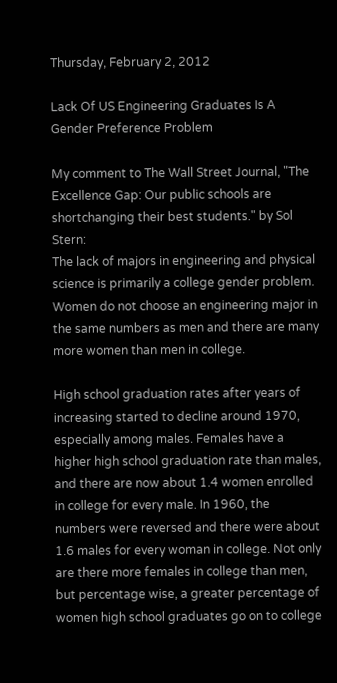Thursday, February 2, 2012

Lack Of US Engineering Graduates Is A Gender Preference Problem

My comment to The Wall Street Journal, "The Excellence Gap: Our public schools are shortchanging their best students." by Sol Stern:
The lack of majors in engineering and physical science is primarily a college gender problem. Women do not choose an engineering major in the same numbers as men and there are many more women than men in college.

High school graduation rates after years of increasing started to decline around 1970, especially among males. Females have a higher high school graduation rate than males, and there are now about 1.4 women enrolled in college for every male. In 1960, the numbers were reversed and there were about 1.6 males for every woman in college. Not only are there more females in college than men, but percentage wise, a greater percentage of women high school graduates go on to college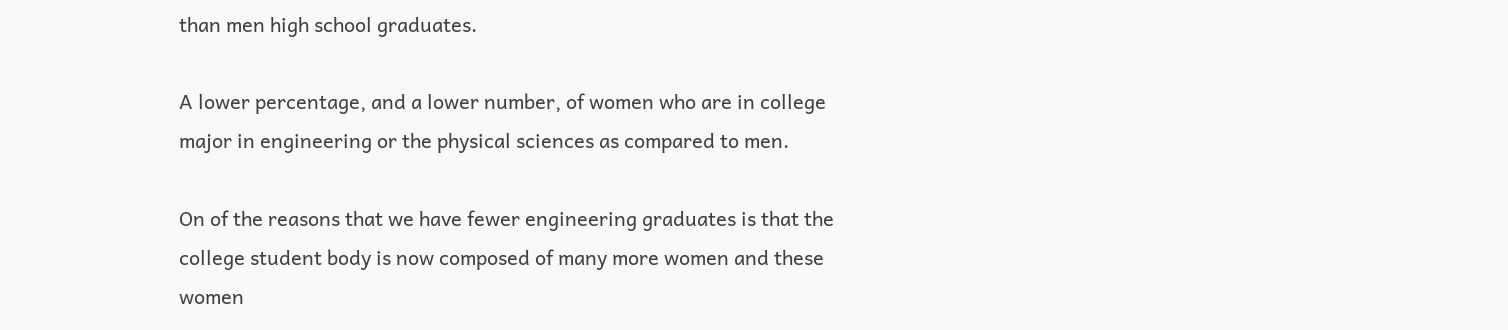than men high school graduates.

A lower percentage, and a lower number, of women who are in college major in engineering or the physical sciences as compared to men.

On of the reasons that we have fewer engineering graduates is that the college student body is now composed of many more women and these women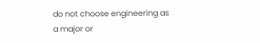do not choose engineering as a major or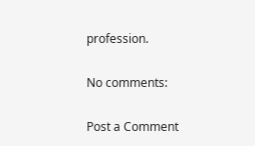profession.

No comments:

Post a Comment